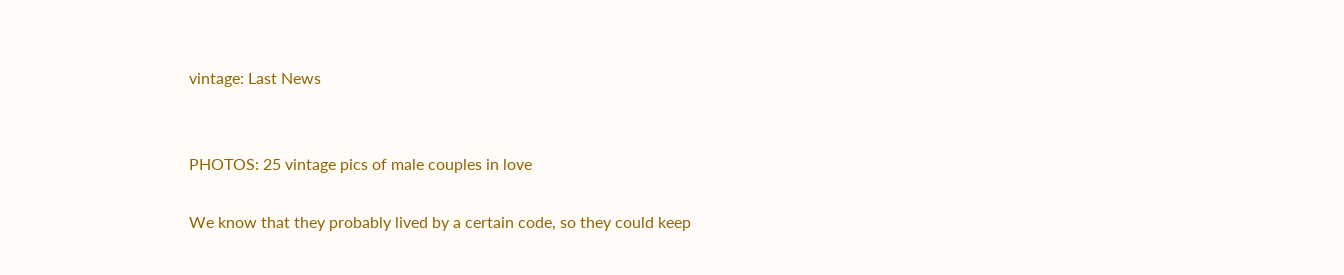vintage: Last News


PHOTOS: 25 vintage pics of male couples in love

We know that they probably lived by a certain code, so they could keep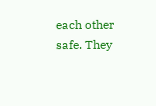each other safe. They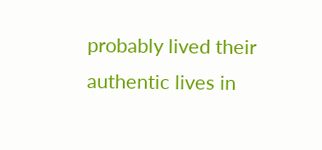probably lived their authentic lives in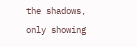the shadows, only showing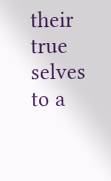their true selves to a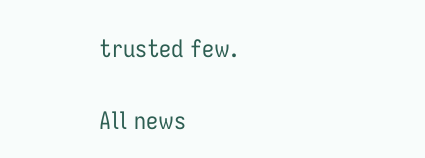trusted few.

All news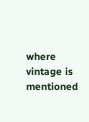where vintage is mentioned